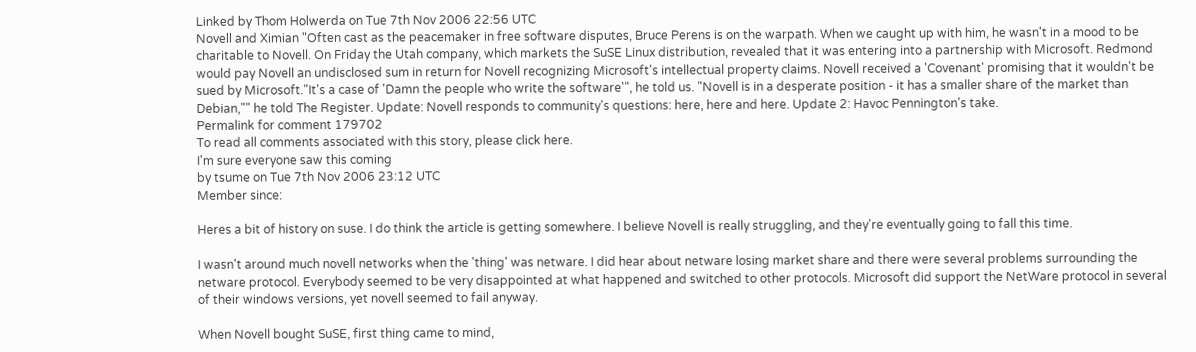Linked by Thom Holwerda on Tue 7th Nov 2006 22:56 UTC
Novell and Ximian "Often cast as the peacemaker in free software disputes, Bruce Perens is on the warpath. When we caught up with him, he wasn't in a mood to be charitable to Novell. On Friday the Utah company, which markets the SuSE Linux distribution, revealed that it was entering into a partnership with Microsoft. Redmond would pay Novell an undisclosed sum in return for Novell recognizing Microsoft's intellectual property claims. Novell received a 'Covenant' promising that it wouldn't be sued by Microsoft."It's a case of 'Damn the people who write the software'", he told us. "Novell is in a desperate position - it has a smaller share of the market than Debian,"" he told The Register. Update: Novell responds to community's questions: here, here and here. Update 2: Havoc Pennington's take.
Permalink for comment 179702
To read all comments associated with this story, please click here.
I'm sure everyone saw this coming
by tsume on Tue 7th Nov 2006 23:12 UTC
Member since:

Heres a bit of history on suse. I do think the article is getting somewhere. I believe Novell is really struggling, and they're eventually going to fall this time.

I wasn't around much novell networks when the 'thing' was netware. I did hear about netware losing market share and there were several problems surrounding the netware protocol. Everybody seemed to be very disappointed at what happened and switched to other protocols. Microsoft did support the NetWare protocol in several of their windows versions, yet novell seemed to fail anyway.

When Novell bought SuSE, first thing came to mind,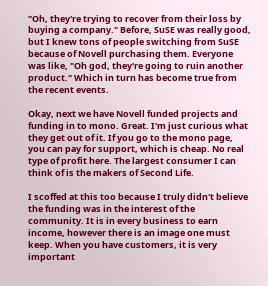"Oh, they're trying to recover from their loss by buying a company." Before, SuSE was really good, but I knew tons of people switching from SuSE because of Novell purchasing them. Everyone was like, "Oh god, they're going to ruin another product." Which in turn has become true from the recent events.

Okay, next we have Novell funded projects and funding in to mono. Great. I'm just curious what they get out of it. If you go to the mono page, you can pay for support, which is cheap. No real type of profit here. The largest consumer I can think of is the makers of Second Life.

I scoffed at this too because I truly didn't believe the funding was in the interest of the community. It is in every business to earn income, however there is an image one must keep. When you have customers, it is very important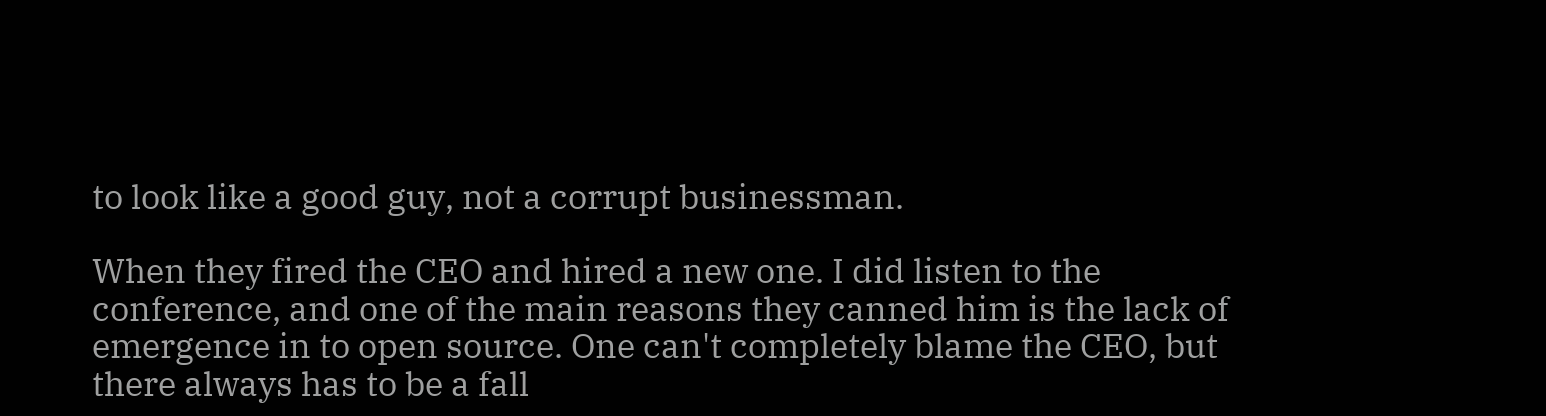to look like a good guy, not a corrupt businessman.

When they fired the CEO and hired a new one. I did listen to the conference, and one of the main reasons they canned him is the lack of emergence in to open source. One can't completely blame the CEO, but there always has to be a fall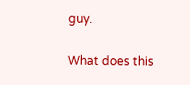guy.

What does this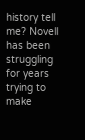history tell me? Novell has been struggling for years trying to make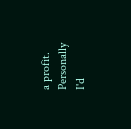a profit. Personally I'd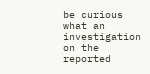be curious what an investigation on the reported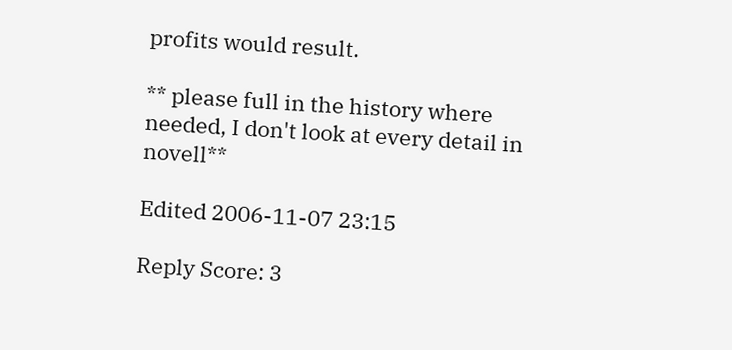profits would result.

** please full in the history where needed, I don't look at every detail in novell**

Edited 2006-11-07 23:15

Reply Score: 3